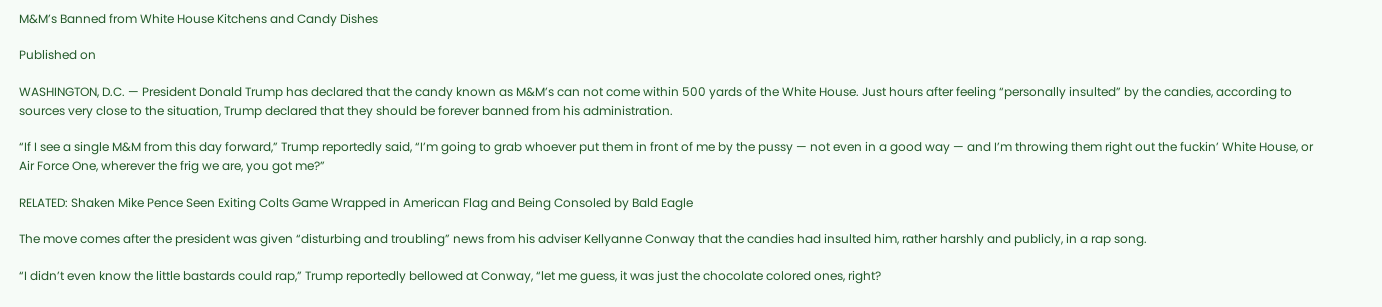M&M’s Banned from White House Kitchens and Candy Dishes

Published on

WASHINGTON, D.C. — President Donald Trump has declared that the candy known as M&M’s can not come within 500 yards of the White House. Just hours after feeling “personally insulted” by the candies, according to sources very close to the situation, Trump declared that they should be forever banned from his administration.

“If I see a single M&M from this day forward,” Trump reportedly said, “I’m going to grab whoever put them in front of me by the pussy — not even in a good way — and I’m throwing them right out the fuckin’ White House, or Air Force One, wherever the frig we are, you got me?”

RELATED: Shaken Mike Pence Seen Exiting Colts Game Wrapped in American Flag and Being Consoled by Bald Eagle

The move comes after the president was given “disturbing and troubling” news from his adviser Kellyanne Conway that the candies had insulted him, rather harshly and publicly, in a rap song.

“I didn’t even know the little bastards could rap,” Trump reportedly bellowed at Conway, “let me guess, it was just the chocolate colored ones, right?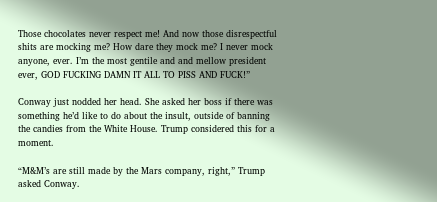Those chocolates never respect me! And now those disrespectful shits are mocking me? How dare they mock me? I never mock anyone, ever. I’m the most gentile and and mellow president ever, GOD FUCKING DAMN IT ALL TO PISS AND FUCK!”

Conway just nodded her head. She asked her boss if there was something he’d like to do about the insult, outside of banning the candies from the White House. Trump considered this for a moment.

“M&M’s are still made by the Mars company, right,” Trump asked Conway.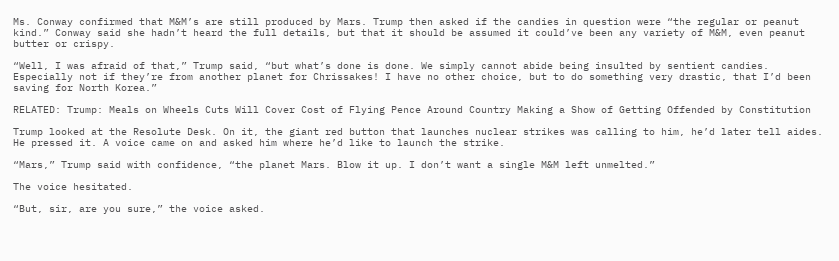Ms. Conway confirmed that M&M’s are still produced by Mars. Trump then asked if the candies in question were “the regular or peanut kind.” Conway said she hadn’t heard the full details, but that it should be assumed it could’ve been any variety of M&M, even peanut butter or crispy.

“Well, I was afraid of that,” Trump said, “but what’s done is done. We simply cannot abide being insulted by sentient candies. Especially not if they’re from another planet for Chrissakes! I have no other choice, but to do something very drastic, that I’d been saving for North Korea.”

RELATED: Trump: Meals on Wheels Cuts Will Cover Cost of Flying Pence Around Country Making a Show of Getting Offended by Constitution

Trump looked at the Resolute Desk. On it, the giant red button that launches nuclear strikes was calling to him, he’d later tell aides. He pressed it. A voice came on and asked him where he’d like to launch the strike.

“Mars,” Trump said with confidence, “the planet Mars. Blow it up. I don’t want a single M&M left unmelted.”

The voice hesitated.

“But, sir, are you sure,” the voice asked.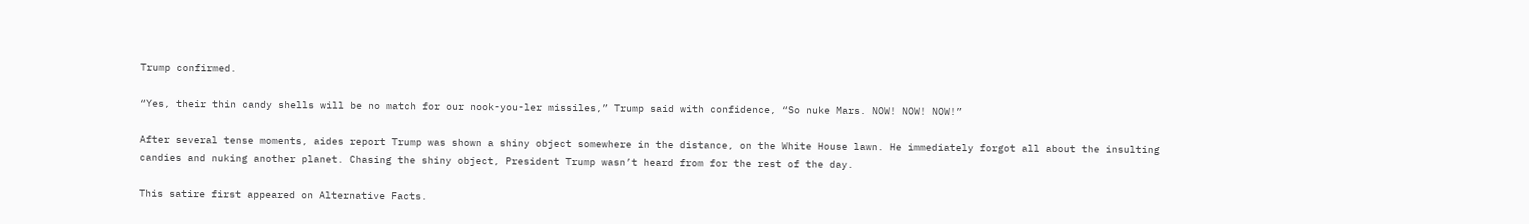Trump confirmed.

“Yes, their thin candy shells will be no match for our nook-you-ler missiles,” Trump said with confidence, “So nuke Mars. NOW! NOW! NOW!”

After several tense moments, aides report Trump was shown a shiny object somewhere in the distance, on the White House lawn. He immediately forgot all about the insulting candies and nuking another planet. Chasing the shiny object, President Trump wasn’t heard from for the rest of the day.

This satire first appeared on Alternative Facts.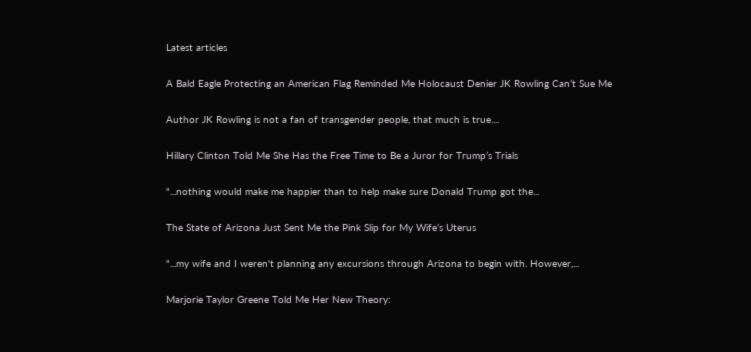Latest articles

A Bald Eagle Protecting an American Flag Reminded Me Holocaust Denier JK Rowling Can’t Sue Me

Author JK Rowling is not a fan of transgender people, that much is true....

Hillary Clinton Told Me She Has the Free Time to Be a Juror for Trump’s Trials

"...nothing would make me happier than to help make sure Donald Trump got the...

The State of Arizona Just Sent Me the Pink Slip for My Wife’s Uterus

"...my wife and I weren't planning any excursions through Arizona to begin with. However,...

Marjorie Taylor Greene Told Me Her New Theory: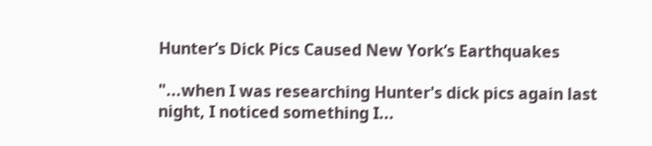Hunter’s Dick Pics Caused New York’s Earthquakes

"...when I was researching Hunter's dick pics again last night, I noticed something I...